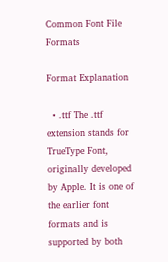Common Font File Formats

Format Explanation

  • .ttf The .ttf extension stands for TrueType Font, originally developed by Apple. It is one of the earlier font formats and is supported by both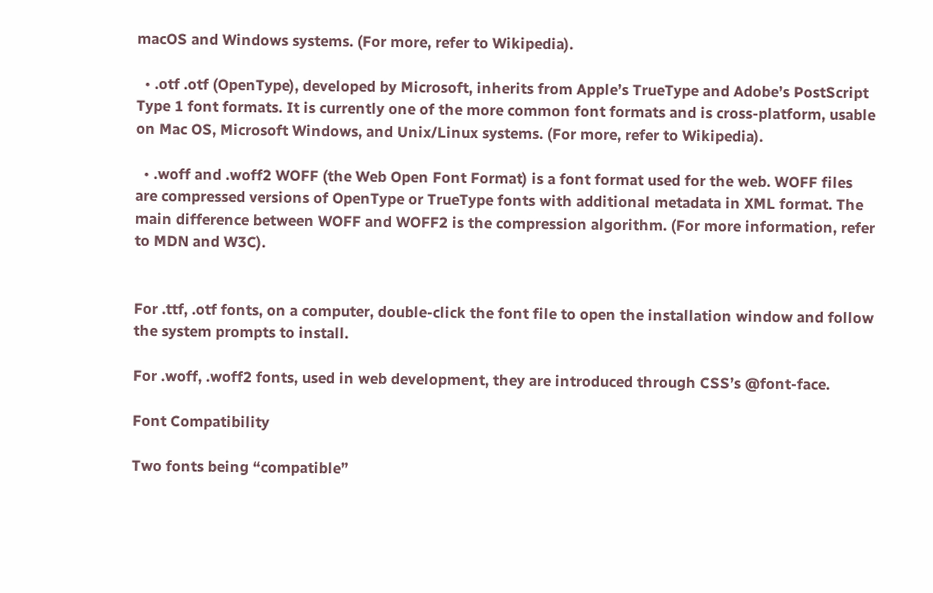macOS and Windows systems. (For more, refer to Wikipedia).

  • .otf .otf (OpenType), developed by Microsoft, inherits from Apple’s TrueType and Adobe’s PostScript Type 1 font formats. It is currently one of the more common font formats and is cross-platform, usable on Mac OS, Microsoft Windows, and Unix/Linux systems. (For more, refer to Wikipedia).

  • .woff and .woff2 WOFF (the Web Open Font Format) is a font format used for the web. WOFF files are compressed versions of OpenType or TrueType fonts with additional metadata in XML format. The main difference between WOFF and WOFF2 is the compression algorithm. (For more information, refer to MDN and W3C).


For .ttf, .otf fonts, on a computer, double-click the font file to open the installation window and follow the system prompts to install.

For .woff, .woff2 fonts, used in web development, they are introduced through CSS’s @font-face.

Font Compatibility

Two fonts being “compatible”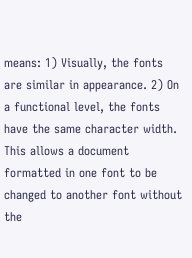means: 1) Visually, the fonts are similar in appearance. 2) On a functional level, the fonts have the same character width. This allows a document formatted in one font to be changed to another font without the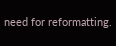need for reformatting.